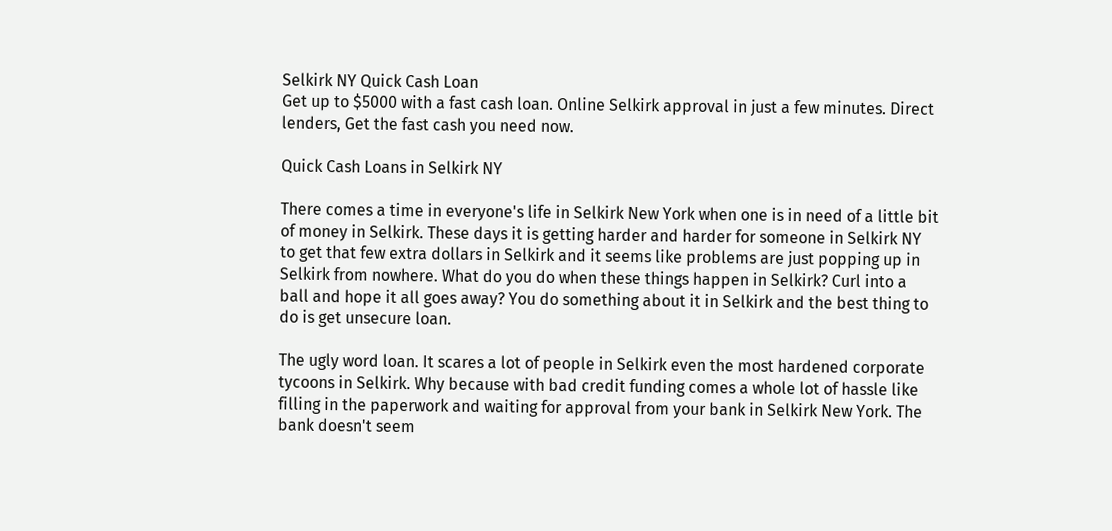Selkirk NY Quick Cash Loan
Get up to $5000 with a fast cash loan. Online Selkirk approval in just a few minutes. Direct lenders, Get the fast cash you need now.

Quick Cash Loans in Selkirk NY

There comes a time in everyone's life in Selkirk New York when one is in need of a little bit of money in Selkirk. These days it is getting harder and harder for someone in Selkirk NY to get that few extra dollars in Selkirk and it seems like problems are just popping up in Selkirk from nowhere. What do you do when these things happen in Selkirk? Curl into a ball and hope it all goes away? You do something about it in Selkirk and the best thing to do is get unsecure loan.

The ugly word loan. It scares a lot of people in Selkirk even the most hardened corporate tycoons in Selkirk. Why because with bad credit funding comes a whole lot of hassle like filling in the paperwork and waiting for approval from your bank in Selkirk New York. The bank doesn't seem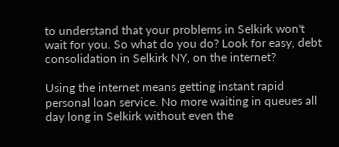to understand that your problems in Selkirk won't wait for you. So what do you do? Look for easy, debt consolidation in Selkirk NY, on the internet?

Using the internet means getting instant rapid personal loan service. No more waiting in queues all day long in Selkirk without even the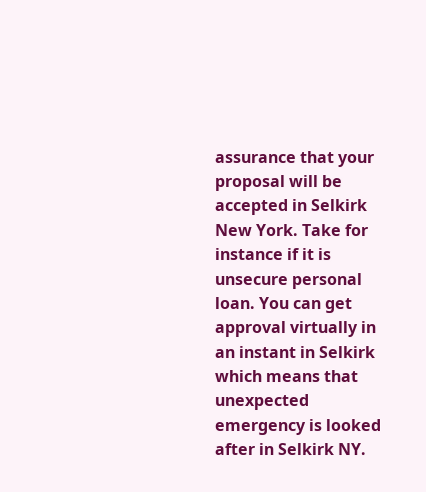assurance that your proposal will be accepted in Selkirk New York. Take for instance if it is unsecure personal loan. You can get approval virtually in an instant in Selkirk which means that unexpected emergency is looked after in Selkirk NY.